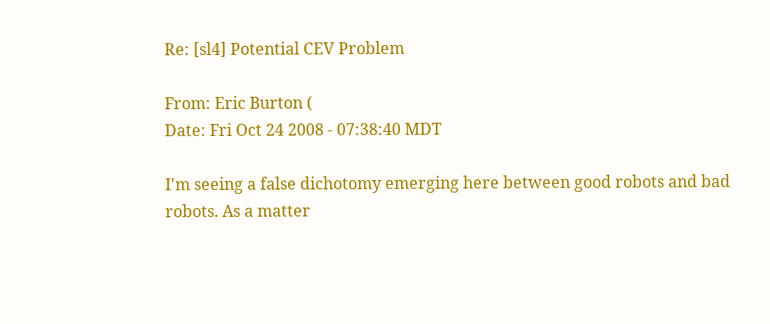Re: [sl4] Potential CEV Problem

From: Eric Burton (
Date: Fri Oct 24 2008 - 07:38:40 MDT

I'm seeing a false dichotomy emerging here between good robots and bad
robots. As a matter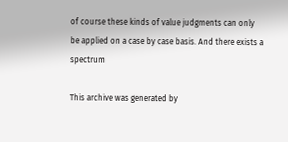of course these kinds of value judgments can only
be applied on a case by case basis. And there exists a spectrum

This archive was generated by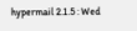hypermail 2.1.5 : Wed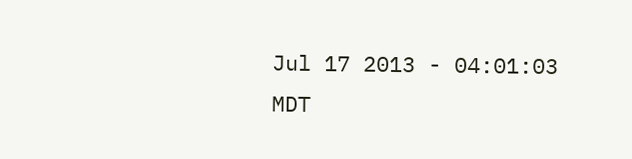Jul 17 2013 - 04:01:03 MDT